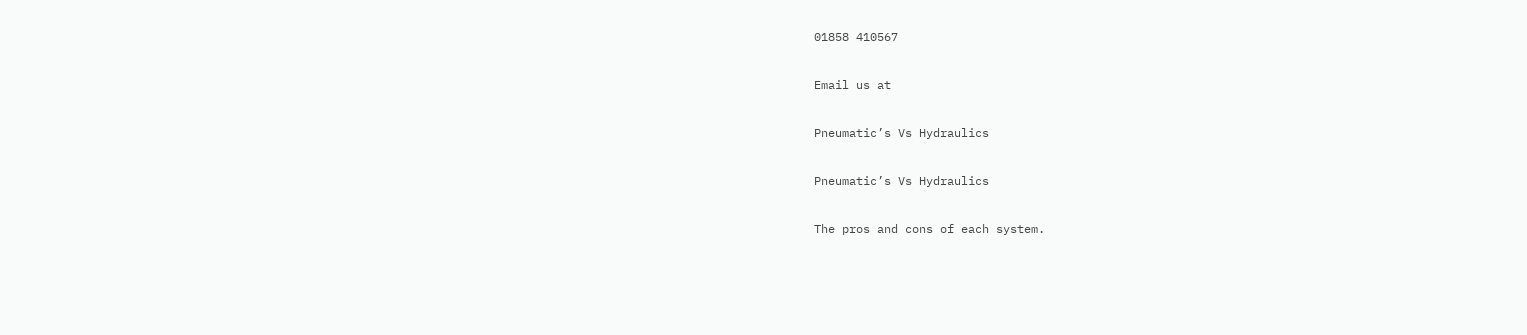01858 410567

Email us at

Pneumatic’s Vs Hydraulics

Pneumatic’s Vs Hydraulics

The pros and cons of each system.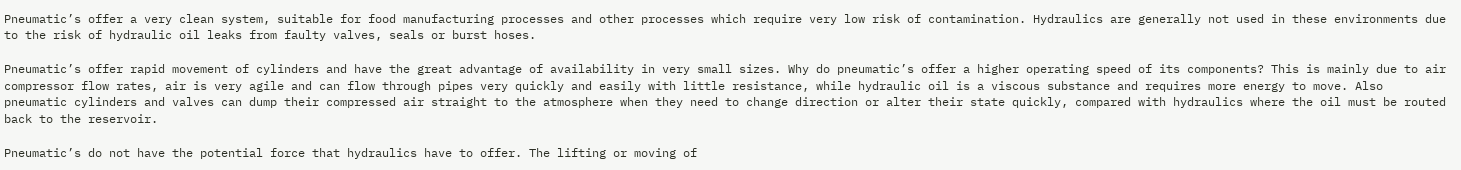Pneumatic’s offer a very clean system, suitable for food manufacturing processes and other processes which require very low risk of contamination. Hydraulics are generally not used in these environments due to the risk of hydraulic oil leaks from faulty valves, seals or burst hoses.

Pneumatic’s offer rapid movement of cylinders and have the great advantage of availability in very small sizes. Why do pneumatic’s offer a higher operating speed of its components? This is mainly due to air compressor flow rates, air is very agile and can flow through pipes very quickly and easily with little resistance, while hydraulic oil is a viscous substance and requires more energy to move. Also pneumatic cylinders and valves can dump their compressed air straight to the atmosphere when they need to change direction or alter their state quickly, compared with hydraulics where the oil must be routed back to the reservoir.

Pneumatic’s do not have the potential force that hydraulics have to offer. The lifting or moving of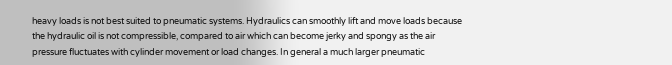heavy loads is not best suited to pneumatic systems. Hydraulics can smoothly lift and move loads because the hydraulic oil is not compressible, compared to air which can become jerky and spongy as the air pressure fluctuates with cylinder movement or load changes. In general a much larger pneumatic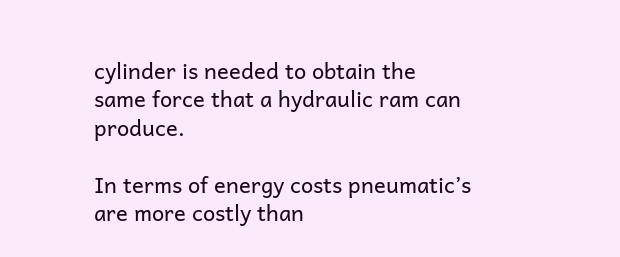cylinder is needed to obtain the same force that a hydraulic ram can produce.

In terms of energy costs pneumatic’s are more costly than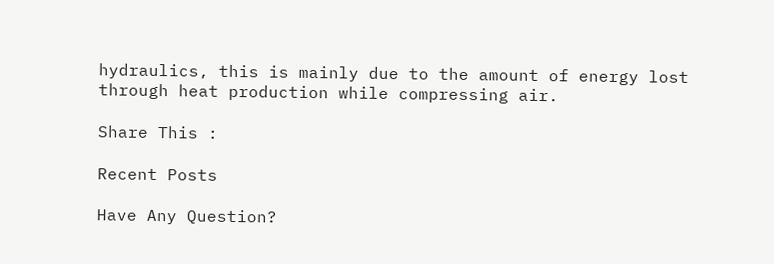hydraulics, this is mainly due to the amount of energy lost through heat production while compressing air.

Share This :

Recent Posts

Have Any Question?